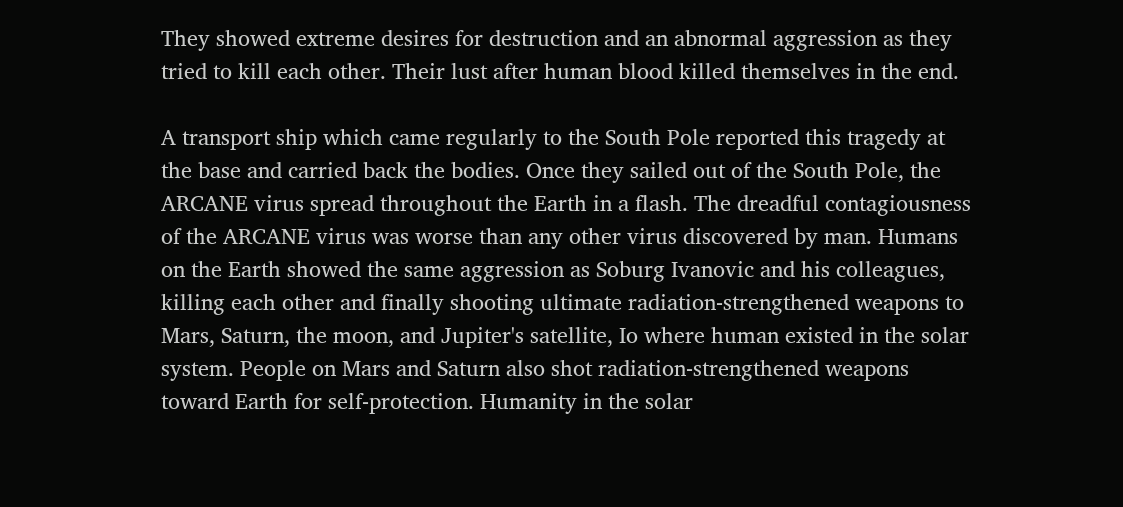They showed extreme desires for destruction and an abnormal aggression as they tried to kill each other. Their lust after human blood killed themselves in the end.

A transport ship which came regularly to the South Pole reported this tragedy at the base and carried back the bodies. Once they sailed out of the South Pole, the ARCANE virus spread throughout the Earth in a flash. The dreadful contagiousness of the ARCANE virus was worse than any other virus discovered by man. Humans on the Earth showed the same aggression as Soburg Ivanovic and his colleagues, killing each other and finally shooting ultimate radiation-strengthened weapons to Mars, Saturn, the moon, and Jupiter's satellite, Io where human existed in the solar system. People on Mars and Saturn also shot radiation-strengthened weapons toward Earth for self-protection. Humanity in the solar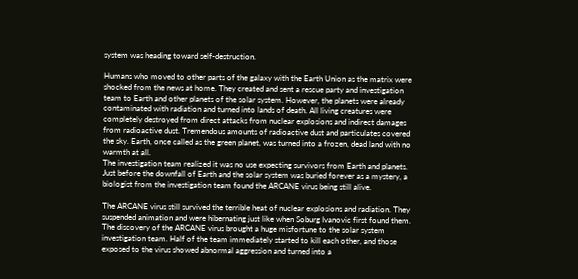system was heading toward self-destruction.

Humans who moved to other parts of the galaxy with the Earth Union as the matrix were shocked from the news at home. They created and sent a rescue party and investigation team to Earth and other planets of the solar system. However, the planets were already contaminated with radiation and turned into lands of death. All living creatures were completely destroyed from direct attacks from nuclear explosions and indirect damages from radioactive dust. Tremendous amounts of radioactive dust and particulates covered the sky. Earth, once called as the green planet, was turned into a frozen, dead land with no warmth at all.
The investigation team realized it was no use expecting survivors from Earth and planets. Just before the downfall of Earth and the solar system was buried forever as a mystery, a biologist from the investigation team found the ARCANE virus being still alive.

The ARCANE virus still survived the terrible heat of nuclear explosions and radiation. They suspended animation and were hibernating just like when Soburg Ivanovic first found them. The discovery of the ARCANE virus brought a huge misfortune to the solar system investigation team. Half of the team immediately started to kill each other, and those exposed to the virus showed abnormal aggression and turned into a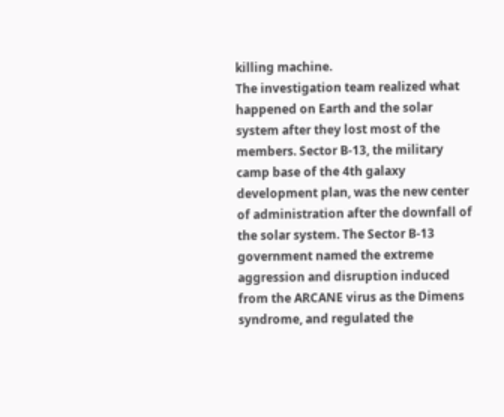killing machine.
The investigation team realized what happened on Earth and the solar system after they lost most of the members. Sector B-13, the military camp base of the 4th galaxy development plan, was the new center of administration after the downfall of the solar system. The Sector B-13 government named the extreme aggression and disruption induced from the ARCANE virus as the Dimens syndrome, and regulated the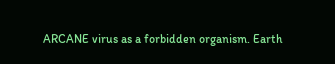ARCANE virus as a forbidden organism. Earth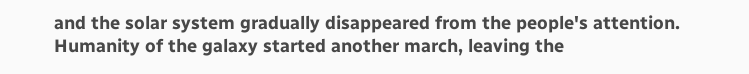and the solar system gradually disappeared from the people's attention. Humanity of the galaxy started another march, leaving the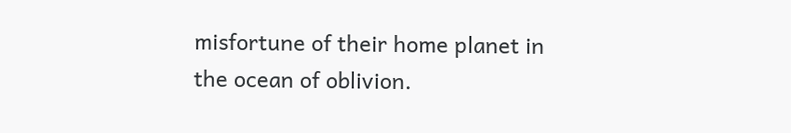misfortune of their home planet in the ocean of oblivion.